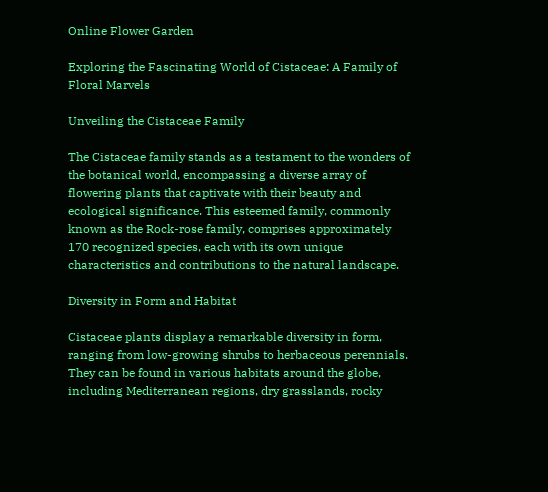Online Flower Garden

Exploring the Fascinating World of Cistaceae: A Family of Floral Marvels

Unveiling the Cistaceae Family

The Cistaceae family stands as a testament to the wonders of the botanical world, encompassing a diverse array of flowering plants that captivate with their beauty and ecological significance. This esteemed family, commonly known as the Rock-rose family, comprises approximately 170 recognized species, each with its own unique characteristics and contributions to the natural landscape.

Diversity in Form and Habitat

Cistaceae plants display a remarkable diversity in form, ranging from low-growing shrubs to herbaceous perennials. They can be found in various habitats around the globe, including Mediterranean regions, dry grasslands, rocky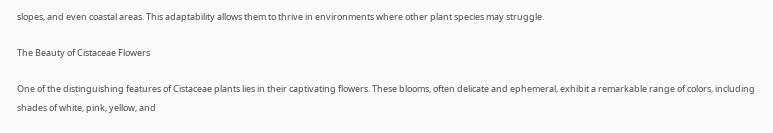slopes, and even coastal areas. This adaptability allows them to thrive in environments where other plant species may struggle.

The Beauty of Cistaceae Flowers

One of the distinguishing features of Cistaceae plants lies in their captivating flowers. These blooms, often delicate and ephemeral, exhibit a remarkable range of colors, including shades of white, pink, yellow, and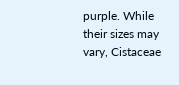purple. While their sizes may vary, Cistaceae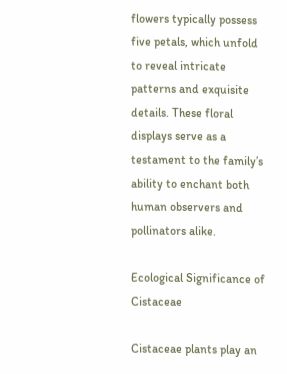flowers typically possess five petals, which unfold to reveal intricate patterns and exquisite details. These floral displays serve as a testament to the family’s ability to enchant both human observers and pollinators alike.

Ecological Significance of Cistaceae

Cistaceae plants play an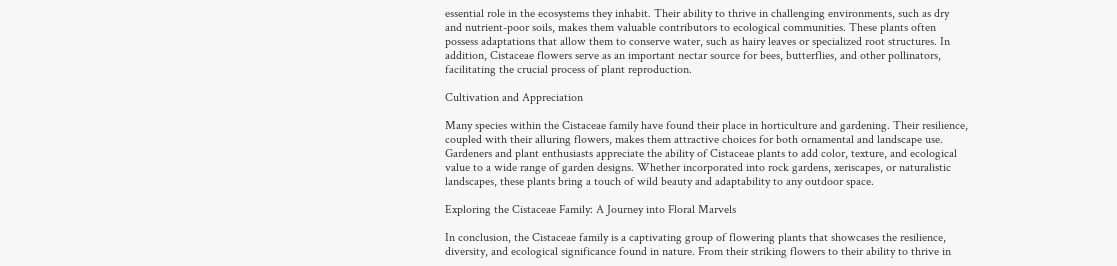essential role in the ecosystems they inhabit. Their ability to thrive in challenging environments, such as dry and nutrient-poor soils, makes them valuable contributors to ecological communities. These plants often possess adaptations that allow them to conserve water, such as hairy leaves or specialized root structures. In addition, Cistaceae flowers serve as an important nectar source for bees, butterflies, and other pollinators, facilitating the crucial process of plant reproduction.

Cultivation and Appreciation

Many species within the Cistaceae family have found their place in horticulture and gardening. Their resilience, coupled with their alluring flowers, makes them attractive choices for both ornamental and landscape use. Gardeners and plant enthusiasts appreciate the ability of Cistaceae plants to add color, texture, and ecological value to a wide range of garden designs. Whether incorporated into rock gardens, xeriscapes, or naturalistic landscapes, these plants bring a touch of wild beauty and adaptability to any outdoor space.

Exploring the Cistaceae Family: A Journey into Floral Marvels

In conclusion, the Cistaceae family is a captivating group of flowering plants that showcases the resilience, diversity, and ecological significance found in nature. From their striking flowers to their ability to thrive in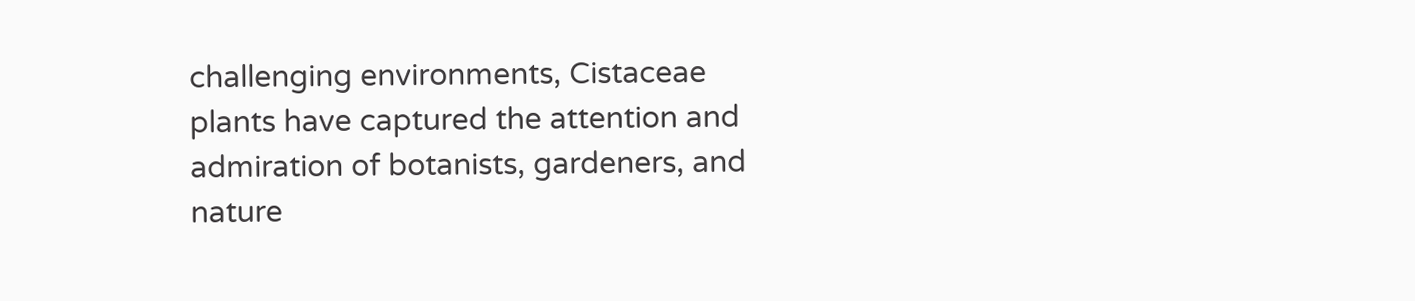challenging environments, Cistaceae plants have captured the attention and admiration of botanists, gardeners, and nature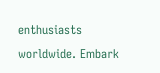enthusiasts worldwide. Embark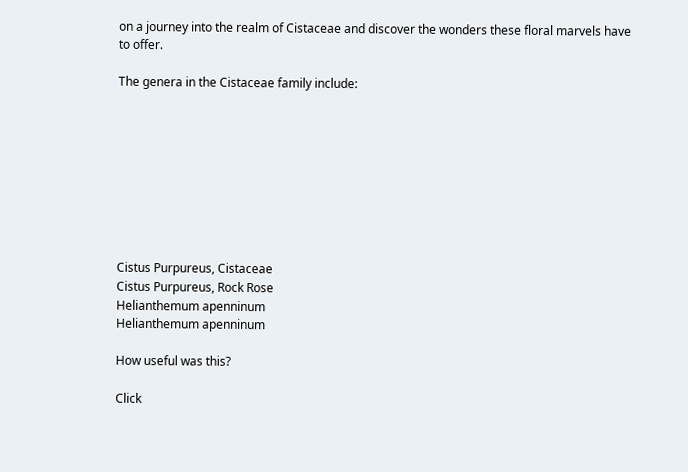on a journey into the realm of Cistaceae and discover the wonders these floral marvels have to offer.

The genera in the Cistaceae family include:









Cistus Purpureus, Cistaceae
Cistus Purpureus, Rock Rose
Helianthemum apenninum
Helianthemum apenninum

How useful was this?

Click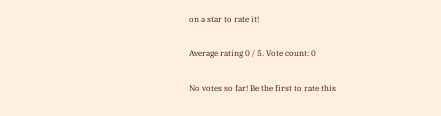on a star to rate it!

Average rating 0 / 5. Vote count: 0

No votes so far! Be the first to rate this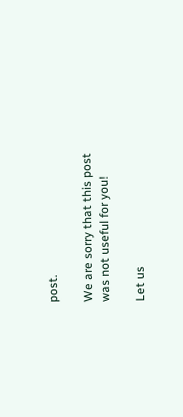post.

We are sorry that this post was not useful for you!

Let us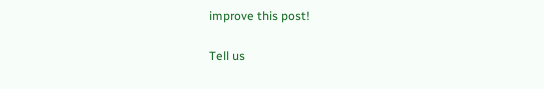improve this post!

Tell us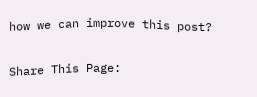how we can improve this post?

Share This Page: